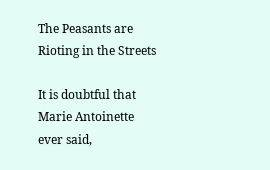The Peasants are Rioting in the Streets

It is doubtful that Marie Antoinette ever said,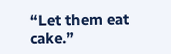“Let them eat cake.”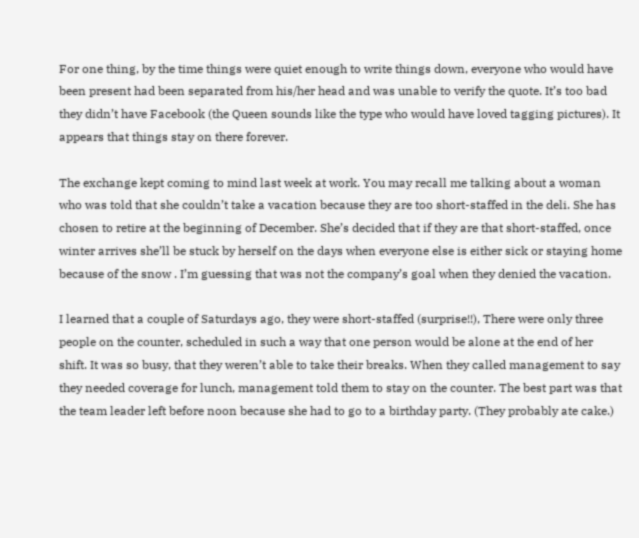For one thing, by the time things were quiet enough to write things down, everyone who would have been present had been separated from his/her head and was unable to verify the quote. It’s too bad they didn’t have Facebook (the Queen sounds like the type who would have loved tagging pictures). It appears that things stay on there forever.

The exchange kept coming to mind last week at work. You may recall me talking about a woman who was told that she couldn’t take a vacation because they are too short-staffed in the deli. She has chosen to retire at the beginning of December. She’s decided that if they are that short-staffed, once winter arrives she’ll be stuck by herself on the days when everyone else is either sick or staying home because of the snow . I’m guessing that was not the company’s goal when they denied the vacation.

I learned that a couple of Saturdays ago, they were short-staffed (surprise!!), There were only three people on the counter, scheduled in such a way that one person would be alone at the end of her shift. It was so busy, that they weren’t able to take their breaks. When they called management to say they needed coverage for lunch, management told them to stay on the counter. The best part was that the team leader left before noon because she had to go to a birthday party. (They probably ate cake.)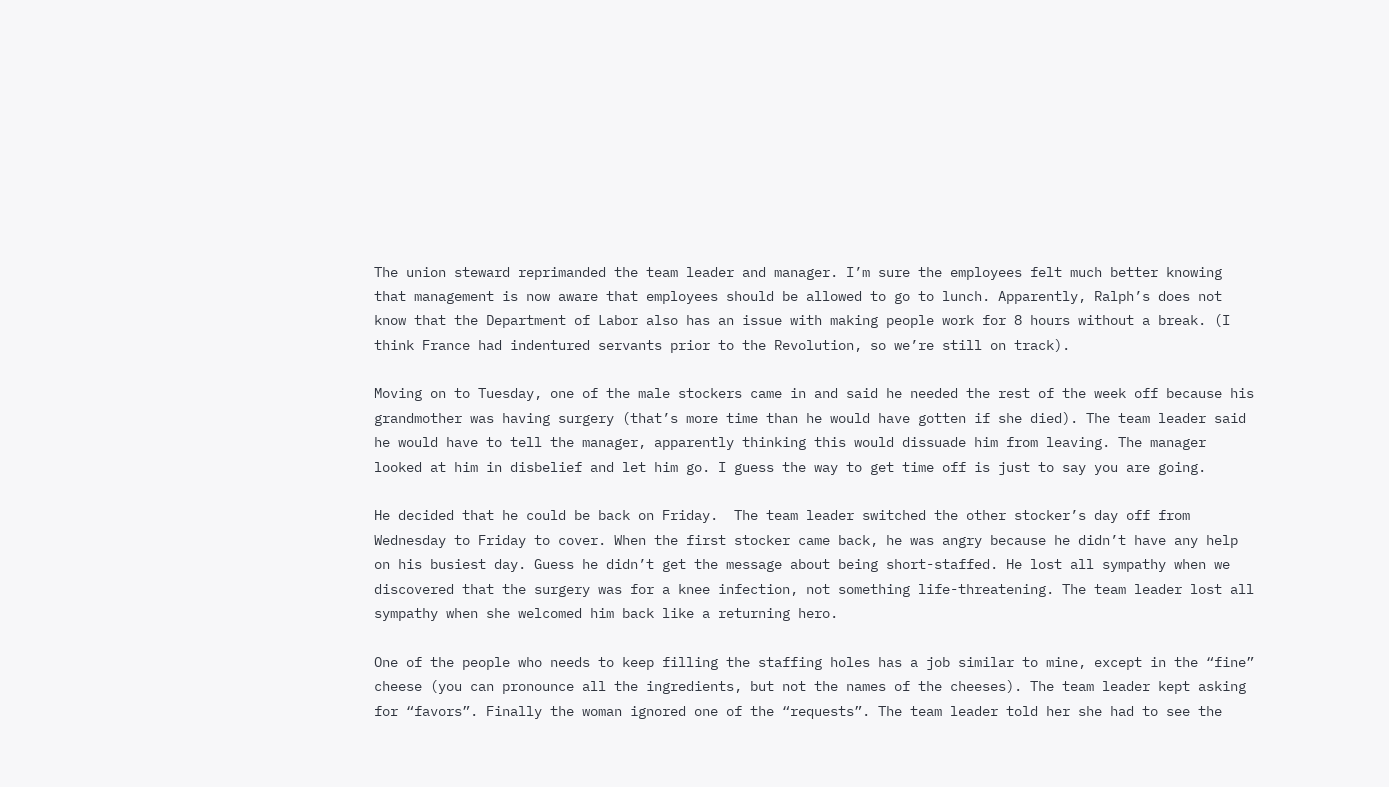The union steward reprimanded the team leader and manager. I’m sure the employees felt much better knowing that management is now aware that employees should be allowed to go to lunch. Apparently, Ralph’s does not know that the Department of Labor also has an issue with making people work for 8 hours without a break. (I think France had indentured servants prior to the Revolution, so we’re still on track).

Moving on to Tuesday, one of the male stockers came in and said he needed the rest of the week off because his grandmother was having surgery (that’s more time than he would have gotten if she died). The team leader said he would have to tell the manager, apparently thinking this would dissuade him from leaving. The manager looked at him in disbelief and let him go. I guess the way to get time off is just to say you are going.

He decided that he could be back on Friday.  The team leader switched the other stocker’s day off from Wednesday to Friday to cover. When the first stocker came back, he was angry because he didn’t have any help on his busiest day. Guess he didn’t get the message about being short-staffed. He lost all sympathy when we discovered that the surgery was for a knee infection, not something life-threatening. The team leader lost all sympathy when she welcomed him back like a returning hero.

One of the people who needs to keep filling the staffing holes has a job similar to mine, except in the “fine” cheese (you can pronounce all the ingredients, but not the names of the cheeses). The team leader kept asking for “favors”. Finally the woman ignored one of the “requests”. The team leader told her she had to see the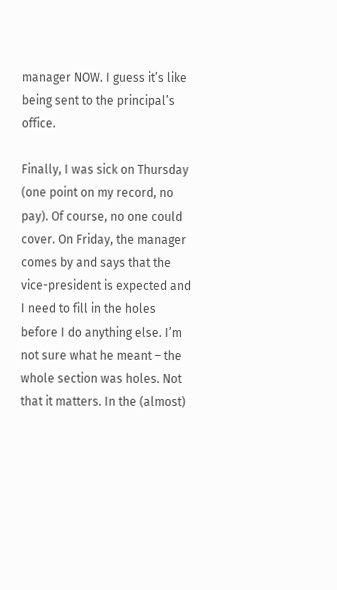manager NOW. I guess it’s like being sent to the principal’s office.

Finally, I was sick on Thursday (one point on my record, no pay). Of course, no one could cover. On Friday, the manager comes by and says that the vice-president is expected and I need to fill in the holes before I do anything else. I’m not sure what he meant – the whole section was holes. Not that it matters. In the (almost)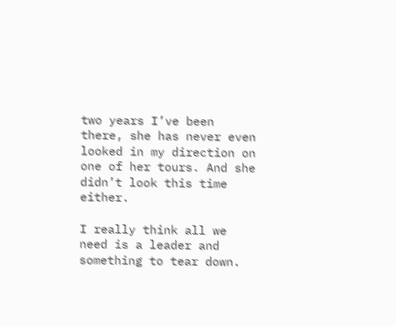two years I’ve been there, she has never even looked in my direction on one of her tours. And she didn’t look this time either.

I really think all we need is a leader and something to tear down.